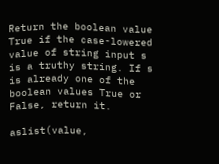Return the boolean value True if the case-lowered value of string input s is a truthy string. If s is already one of the boolean values True or False, return it.

aslist(value,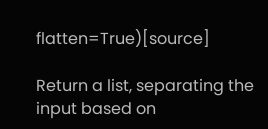flatten=True)[source]

Return a list, separating the input based on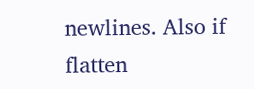newlines. Also if flatten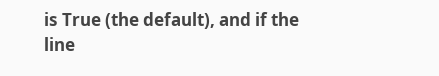is True (the default), and if the line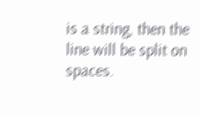is a string, then the line will be split on spaces.